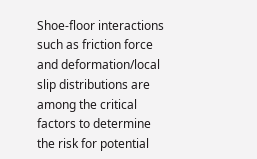Shoe-floor interactions such as friction force and deformation/local slip distributions are among the critical factors to determine the risk for potential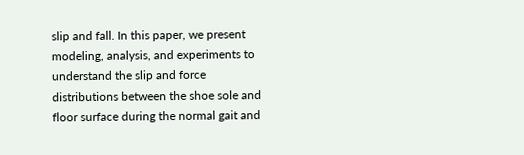slip and fall. In this paper, we present modeling, analysis, and experiments to understand the slip and force distributions between the shoe sole and floor surface during the normal gait and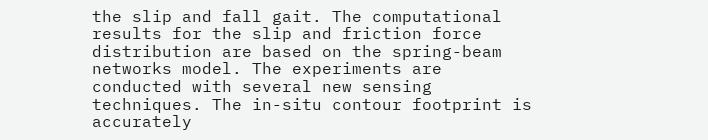the slip and fall gait. The computational results for the slip and friction force distribution are based on the spring-beam networks model. The experiments are conducted with several new sensing techniques. The in-situ contour footprint is accurately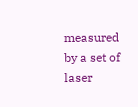measured by a set of laser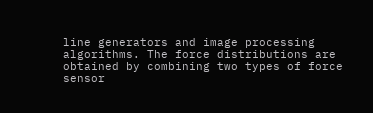line generators and image processing algorithms. The force distributions are obtained by combining two types of force sensor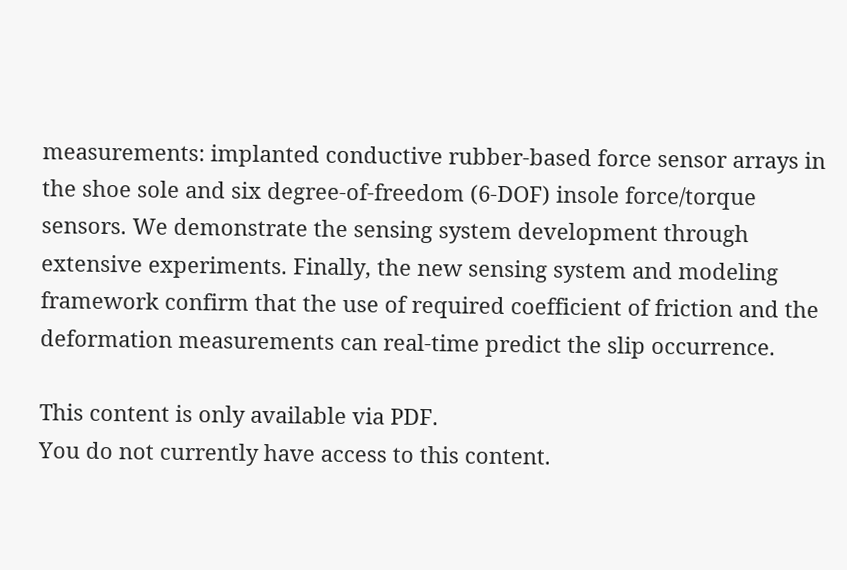measurements: implanted conductive rubber-based force sensor arrays in the shoe sole and six degree-of-freedom (6-DOF) insole force/torque sensors. We demonstrate the sensing system development through extensive experiments. Finally, the new sensing system and modeling framework confirm that the use of required coefficient of friction and the deformation measurements can real-time predict the slip occurrence.

This content is only available via PDF.
You do not currently have access to this content.